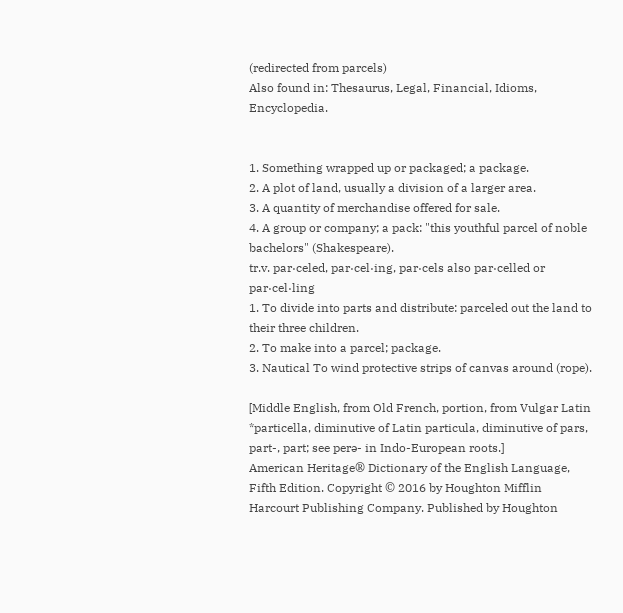(redirected from parcels)
Also found in: Thesaurus, Legal, Financial, Idioms, Encyclopedia.


1. Something wrapped up or packaged; a package.
2. A plot of land, usually a division of a larger area.
3. A quantity of merchandise offered for sale.
4. A group or company; a pack: "this youthful parcel of noble bachelors" (Shakespeare).
tr.v. par·celed, par·cel·ing, par·cels also par·celled or par·cel·ling
1. To divide into parts and distribute: parceled out the land to their three children.
2. To make into a parcel; package.
3. Nautical To wind protective strips of canvas around (rope).

[Middle English, from Old French, portion, from Vulgar Latin *particella, diminutive of Latin particula, diminutive of pars, part-, part; see perə- in Indo-European roots.]
American Heritage® Dictionary of the English Language, Fifth Edition. Copyright © 2016 by Houghton Mifflin Harcourt Publishing Company. Published by Houghton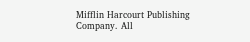Mifflin Harcourt Publishing Company. All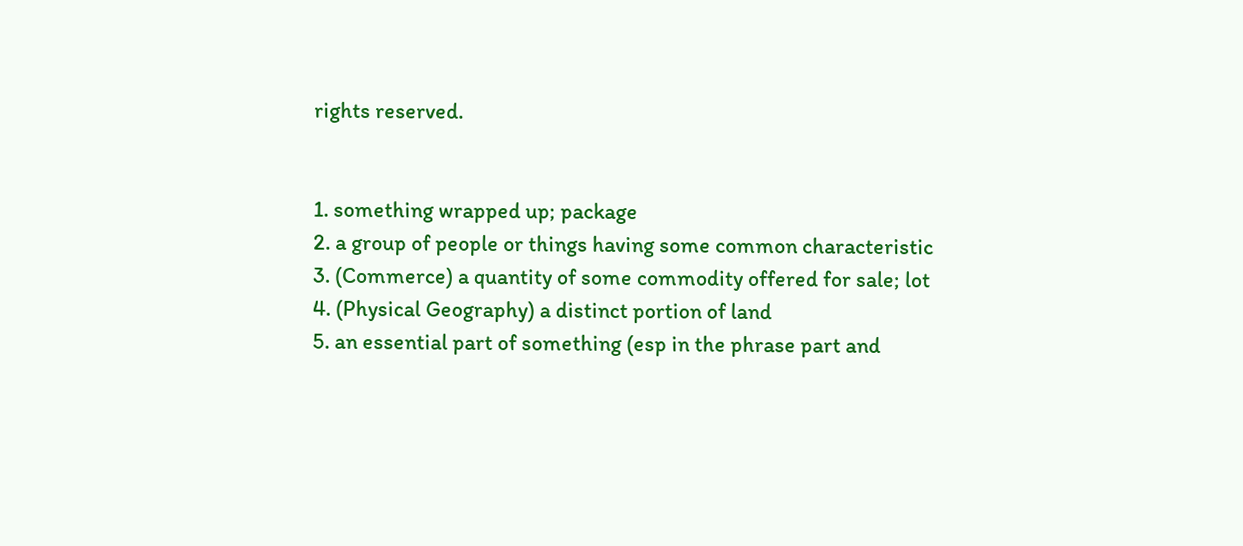rights reserved.


1. something wrapped up; package
2. a group of people or things having some common characteristic
3. (Commerce) a quantity of some commodity offered for sale; lot
4. (Physical Geography) a distinct portion of land
5. an essential part of something (esp in the phrase part and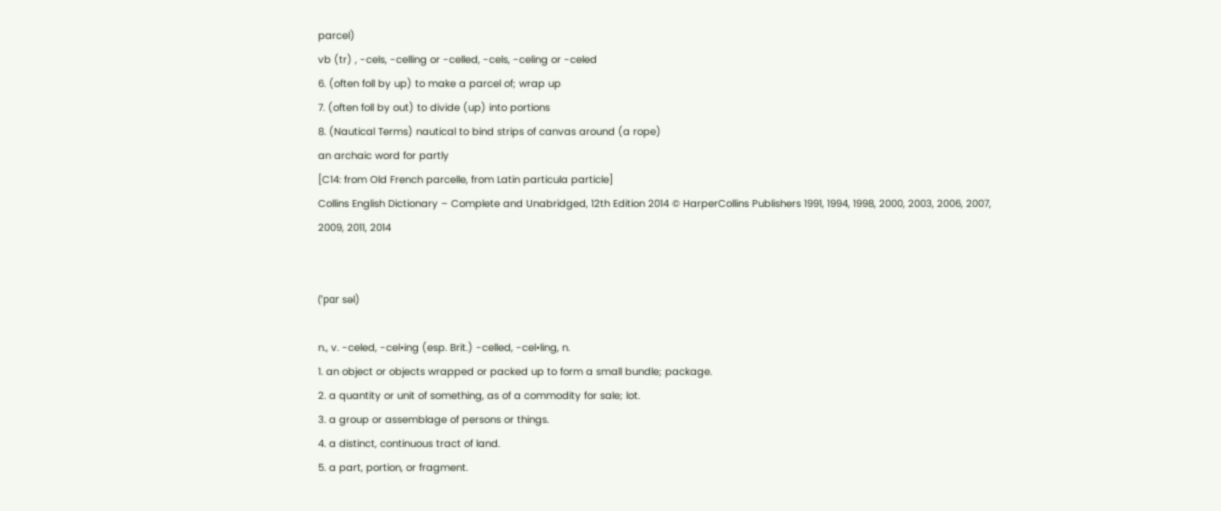parcel)
vb (tr) , -cels, -celling or -celled, -cels, -celing or -celed
6. (often foll by up) to make a parcel of; wrap up
7. (often foll by out) to divide (up) into portions
8. (Nautical Terms) nautical to bind strips of canvas around (a rope)
an archaic word for partly
[C14: from Old French parcelle, from Latin particula particle]
Collins English Dictionary – Complete and Unabridged, 12th Edition 2014 © HarperCollins Publishers 1991, 1994, 1998, 2000, 2003, 2006, 2007, 2009, 2011, 2014


(ˈpɑr səl)

n., v. -celed, -cel•ing (esp. Brit.) -celled, -cel•ling, n.
1. an object or objects wrapped or packed up to form a small bundle; package.
2. a quantity or unit of something, as of a commodity for sale; lot.
3. a group or assemblage of persons or things.
4. a distinct, continuous tract of land.
5. a part, portion, or fragment.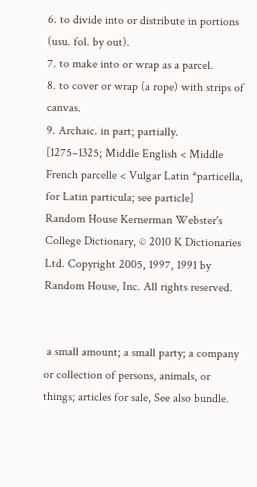6. to divide into or distribute in portions (usu. fol. by out).
7. to make into or wrap as a parcel.
8. to cover or wrap (a rope) with strips of canvas.
9. Archaic. in part; partially.
[1275–1325; Middle English < Middle French parcelle < Vulgar Latin *particella, for Latin particula; see particle]
Random House Kernerman Webster's College Dictionary, © 2010 K Dictionaries Ltd. Copyright 2005, 1997, 1991 by Random House, Inc. All rights reserved.


 a small amount; a small party; a company or collection of persons, animals, or things; articles for sale, See also bundle.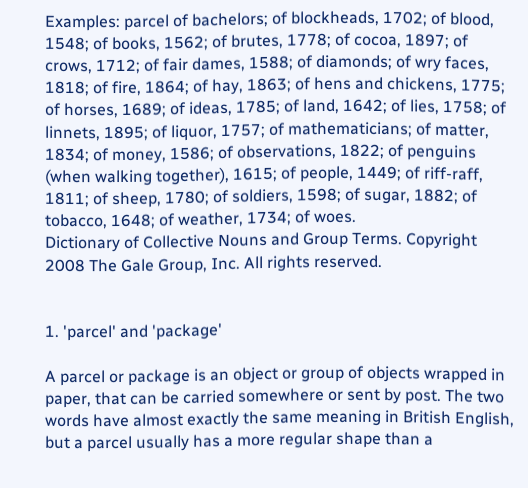Examples: parcel of bachelors; of blockheads, 1702; of blood, 1548; of books, 1562; of brutes, 1778; of cocoa, 1897; of crows, 1712; of fair dames, 1588; of diamonds; of wry faces, 1818; of fire, 1864; of hay, 1863; of hens and chickens, 1775; of horses, 1689; of ideas, 1785; of land, 1642; of lies, 1758; of linnets, 1895; of liquor, 1757; of mathematicians; of matter, 1834; of money, 1586; of observations, 1822; of penguins (when walking together), 1615; of people, 1449; of riff-raff, 1811; of sheep, 1780; of soldiers, 1598; of sugar, 1882; of tobacco, 1648; of weather, 1734; of woes.
Dictionary of Collective Nouns and Group Terms. Copyright 2008 The Gale Group, Inc. All rights reserved.


1. 'parcel' and 'package'

A parcel or package is an object or group of objects wrapped in paper, that can be carried somewhere or sent by post. The two words have almost exactly the same meaning in British English, but a parcel usually has a more regular shape than a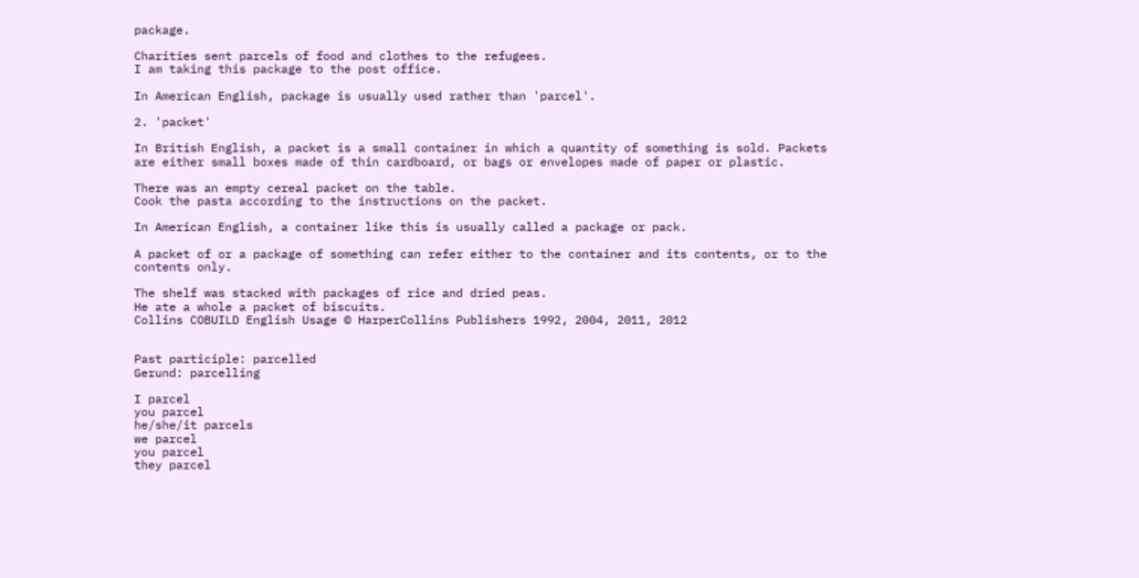package.

Charities sent parcels of food and clothes to the refugees.
I am taking this package to the post office.

In American English, package is usually used rather than 'parcel'.

2. 'packet'

In British English, a packet is a small container in which a quantity of something is sold. Packets are either small boxes made of thin cardboard, or bags or envelopes made of paper or plastic.

There was an empty cereal packet on the table.
Cook the pasta according to the instructions on the packet.

In American English, a container like this is usually called a package or pack.

A packet of or a package of something can refer either to the container and its contents, or to the contents only.

The shelf was stacked with packages of rice and dried peas.
He ate a whole a packet of biscuits.
Collins COBUILD English Usage © HarperCollins Publishers 1992, 2004, 2011, 2012


Past participle: parcelled
Gerund: parcelling

I parcel
you parcel
he/she/it parcels
we parcel
you parcel
they parcel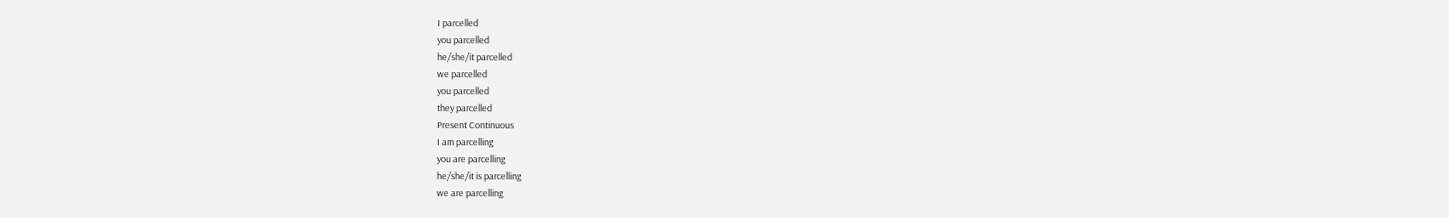I parcelled
you parcelled
he/she/it parcelled
we parcelled
you parcelled
they parcelled
Present Continuous
I am parcelling
you are parcelling
he/she/it is parcelling
we are parcelling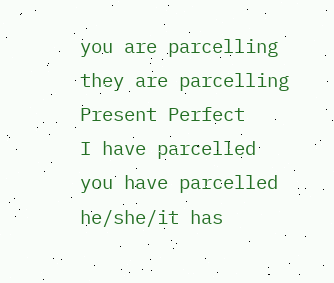you are parcelling
they are parcelling
Present Perfect
I have parcelled
you have parcelled
he/she/it has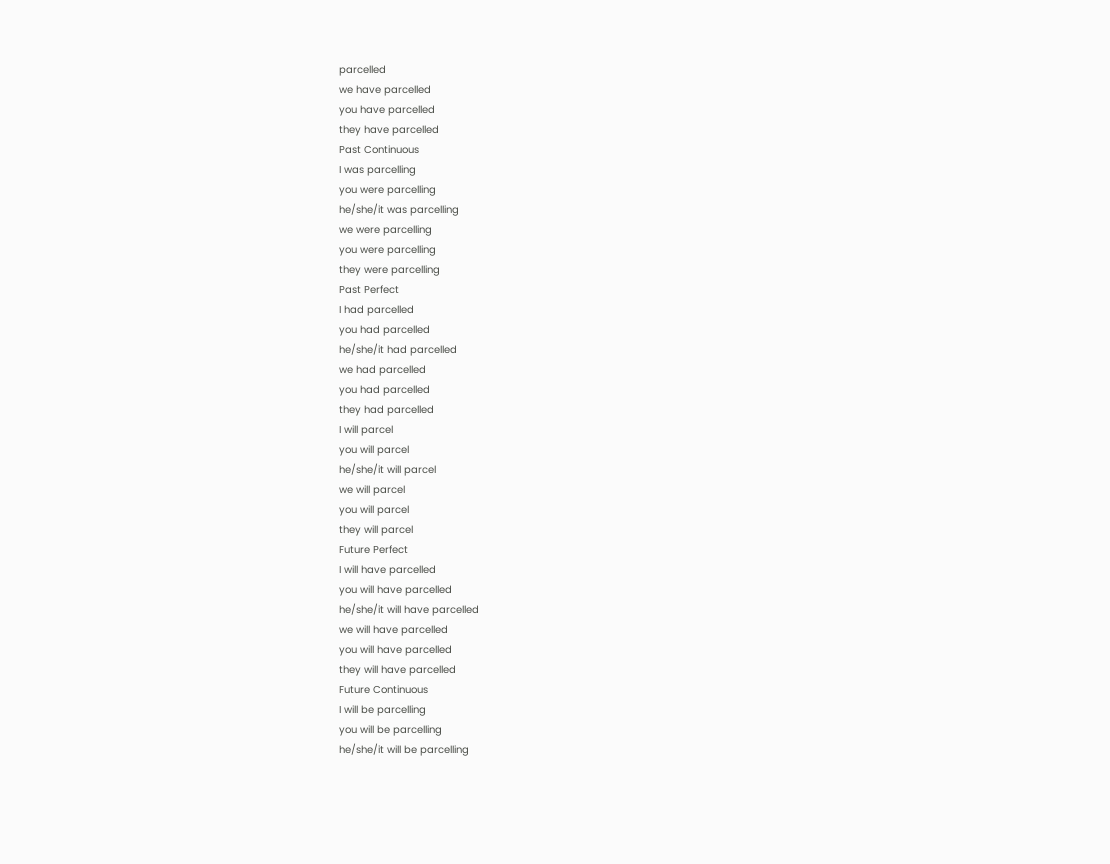parcelled
we have parcelled
you have parcelled
they have parcelled
Past Continuous
I was parcelling
you were parcelling
he/she/it was parcelling
we were parcelling
you were parcelling
they were parcelling
Past Perfect
I had parcelled
you had parcelled
he/she/it had parcelled
we had parcelled
you had parcelled
they had parcelled
I will parcel
you will parcel
he/she/it will parcel
we will parcel
you will parcel
they will parcel
Future Perfect
I will have parcelled
you will have parcelled
he/she/it will have parcelled
we will have parcelled
you will have parcelled
they will have parcelled
Future Continuous
I will be parcelling
you will be parcelling
he/she/it will be parcelling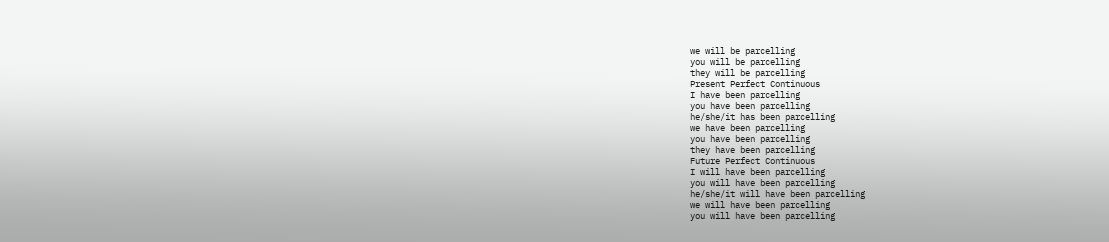we will be parcelling
you will be parcelling
they will be parcelling
Present Perfect Continuous
I have been parcelling
you have been parcelling
he/she/it has been parcelling
we have been parcelling
you have been parcelling
they have been parcelling
Future Perfect Continuous
I will have been parcelling
you will have been parcelling
he/she/it will have been parcelling
we will have been parcelling
you will have been parcelling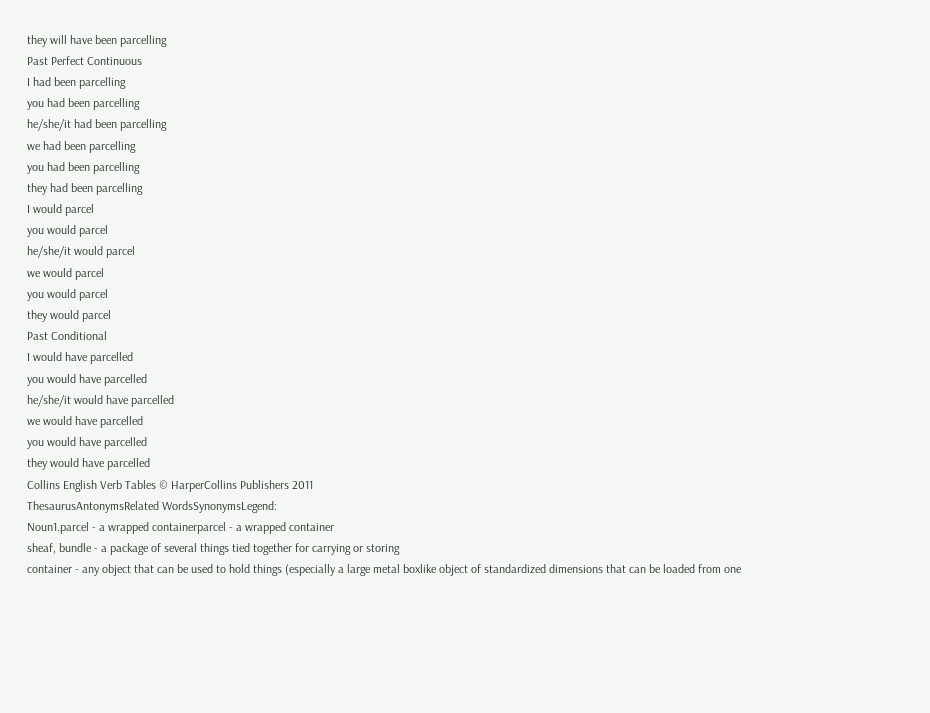they will have been parcelling
Past Perfect Continuous
I had been parcelling
you had been parcelling
he/she/it had been parcelling
we had been parcelling
you had been parcelling
they had been parcelling
I would parcel
you would parcel
he/she/it would parcel
we would parcel
you would parcel
they would parcel
Past Conditional
I would have parcelled
you would have parcelled
he/she/it would have parcelled
we would have parcelled
you would have parcelled
they would have parcelled
Collins English Verb Tables © HarperCollins Publishers 2011
ThesaurusAntonymsRelated WordsSynonymsLegend:
Noun1.parcel - a wrapped containerparcel - a wrapped container
sheaf, bundle - a package of several things tied together for carrying or storing
container - any object that can be used to hold things (especially a large metal boxlike object of standardized dimensions that can be loaded from one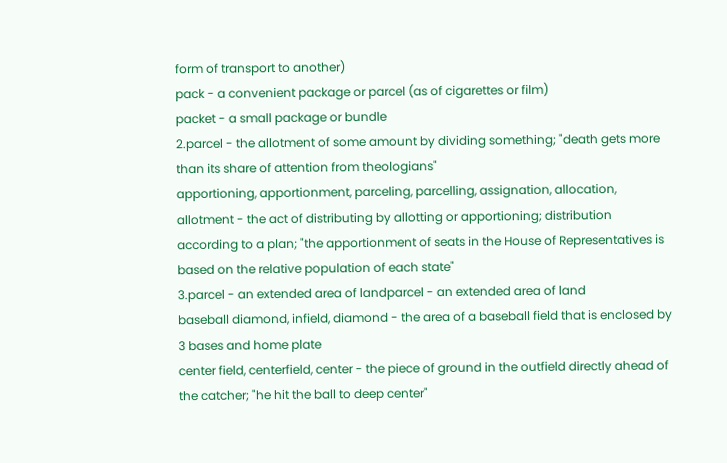form of transport to another)
pack - a convenient package or parcel (as of cigarettes or film)
packet - a small package or bundle
2.parcel - the allotment of some amount by dividing something; "death gets more than its share of attention from theologians"
apportioning, apportionment, parceling, parcelling, assignation, allocation, allotment - the act of distributing by allotting or apportioning; distribution according to a plan; "the apportionment of seats in the House of Representatives is based on the relative population of each state"
3.parcel - an extended area of landparcel - an extended area of land
baseball diamond, infield, diamond - the area of a baseball field that is enclosed by 3 bases and home plate
center field, centerfield, center - the piece of ground in the outfield directly ahead of the catcher; "he hit the ball to deep center"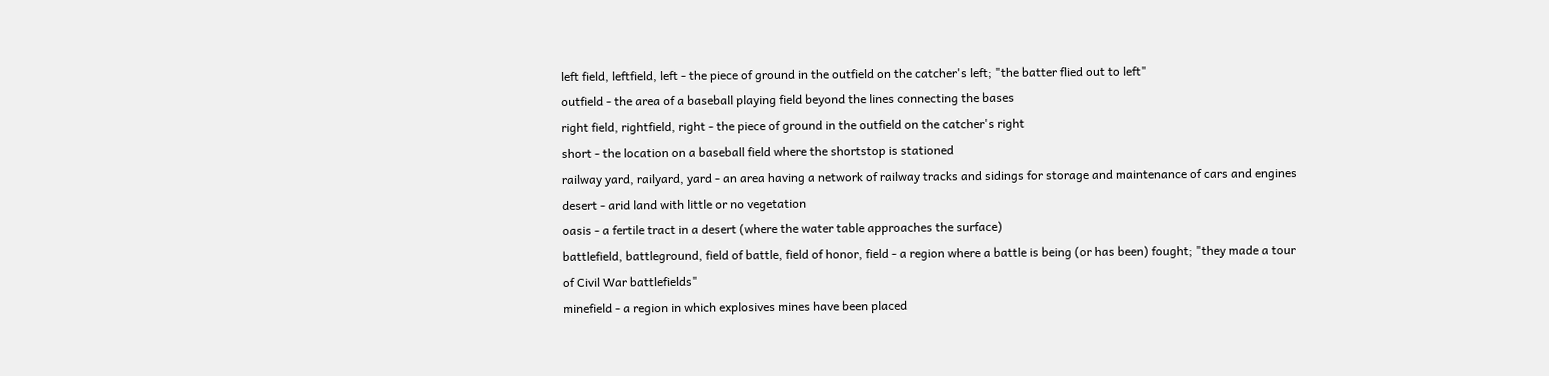left field, leftfield, left - the piece of ground in the outfield on the catcher's left; "the batter flied out to left"
outfield - the area of a baseball playing field beyond the lines connecting the bases
right field, rightfield, right - the piece of ground in the outfield on the catcher's right
short - the location on a baseball field where the shortstop is stationed
railway yard, railyard, yard - an area having a network of railway tracks and sidings for storage and maintenance of cars and engines
desert - arid land with little or no vegetation
oasis - a fertile tract in a desert (where the water table approaches the surface)
battlefield, battleground, field of battle, field of honor, field - a region where a battle is being (or has been) fought; "they made a tour of Civil War battlefields"
minefield - a region in which explosives mines have been placed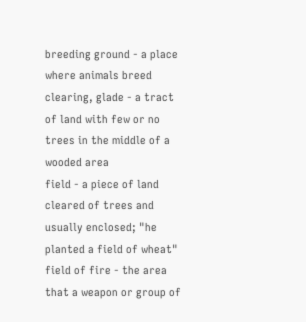breeding ground - a place where animals breed
clearing, glade - a tract of land with few or no trees in the middle of a wooded area
field - a piece of land cleared of trees and usually enclosed; "he planted a field of wheat"
field of fire - the area that a weapon or group of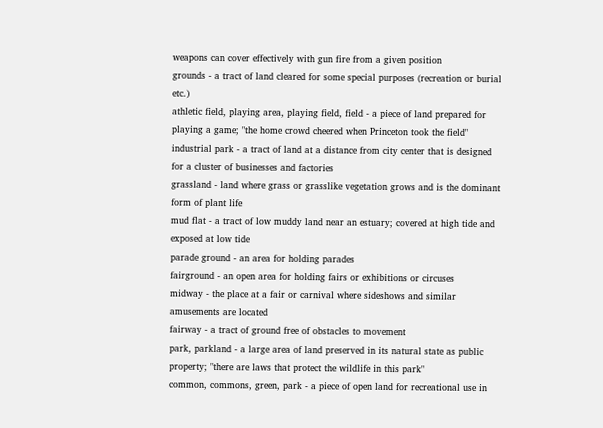weapons can cover effectively with gun fire from a given position
grounds - a tract of land cleared for some special purposes (recreation or burial etc.)
athletic field, playing area, playing field, field - a piece of land prepared for playing a game; "the home crowd cheered when Princeton took the field"
industrial park - a tract of land at a distance from city center that is designed for a cluster of businesses and factories
grassland - land where grass or grasslike vegetation grows and is the dominant form of plant life
mud flat - a tract of low muddy land near an estuary; covered at high tide and exposed at low tide
parade ground - an area for holding parades
fairground - an open area for holding fairs or exhibitions or circuses
midway - the place at a fair or carnival where sideshows and similar amusements are located
fairway - a tract of ground free of obstacles to movement
park, parkland - a large area of land preserved in its natural state as public property; "there are laws that protect the wildlife in this park"
common, commons, green, park - a piece of open land for recreational use in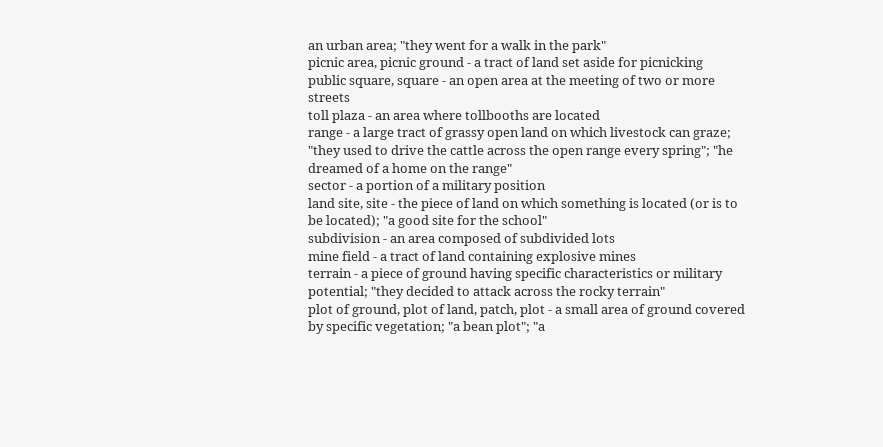an urban area; "they went for a walk in the park"
picnic area, picnic ground - a tract of land set aside for picnicking
public square, square - an open area at the meeting of two or more streets
toll plaza - an area where tollbooths are located
range - a large tract of grassy open land on which livestock can graze; "they used to drive the cattle across the open range every spring"; "he dreamed of a home on the range"
sector - a portion of a military position
land site, site - the piece of land on which something is located (or is to be located); "a good site for the school"
subdivision - an area composed of subdivided lots
mine field - a tract of land containing explosive mines
terrain - a piece of ground having specific characteristics or military potential; "they decided to attack across the rocky terrain"
plot of ground, plot of land, patch, plot - a small area of ground covered by specific vegetation; "a bean plot"; "a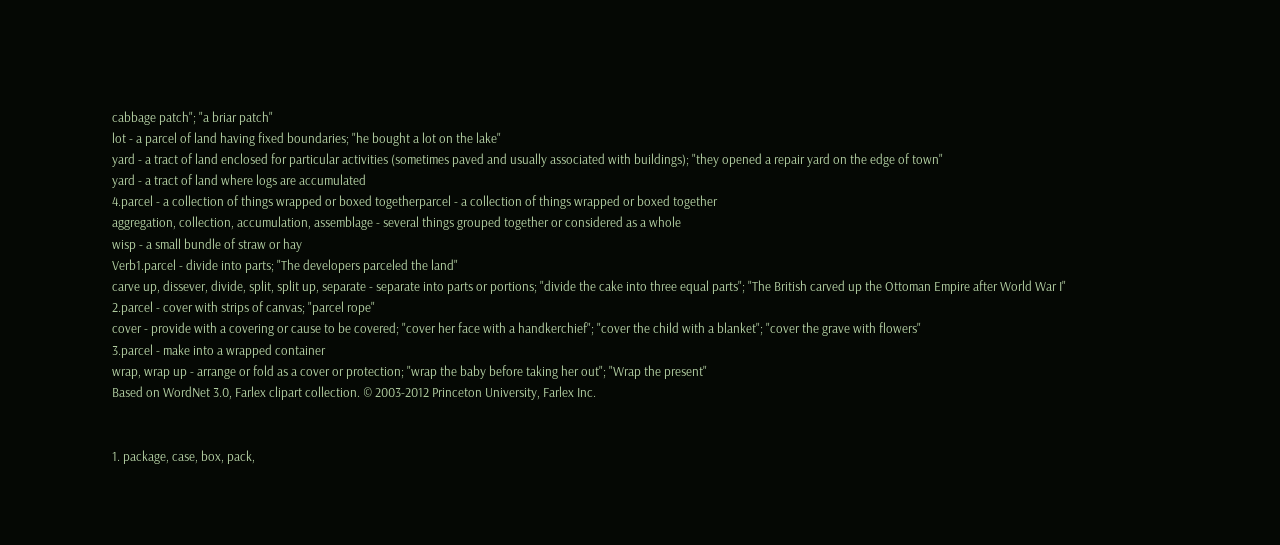cabbage patch"; "a briar patch"
lot - a parcel of land having fixed boundaries; "he bought a lot on the lake"
yard - a tract of land enclosed for particular activities (sometimes paved and usually associated with buildings); "they opened a repair yard on the edge of town"
yard - a tract of land where logs are accumulated
4.parcel - a collection of things wrapped or boxed togetherparcel - a collection of things wrapped or boxed together
aggregation, collection, accumulation, assemblage - several things grouped together or considered as a whole
wisp - a small bundle of straw or hay
Verb1.parcel - divide into parts; "The developers parceled the land"
carve up, dissever, divide, split, split up, separate - separate into parts or portions; "divide the cake into three equal parts"; "The British carved up the Ottoman Empire after World War I"
2.parcel - cover with strips of canvas; "parcel rope"
cover - provide with a covering or cause to be covered; "cover her face with a handkerchief"; "cover the child with a blanket"; "cover the grave with flowers"
3.parcel - make into a wrapped container
wrap, wrap up - arrange or fold as a cover or protection; "wrap the baby before taking her out"; "Wrap the present"
Based on WordNet 3.0, Farlex clipart collection. © 2003-2012 Princeton University, Farlex Inc.


1. package, case, box, pack,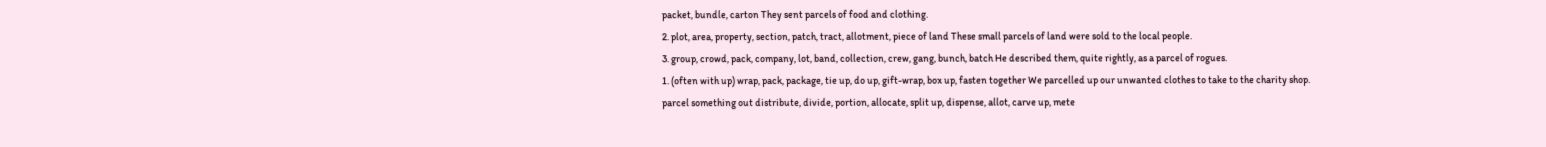packet, bundle, carton They sent parcels of food and clothing.
2. plot, area, property, section, patch, tract, allotment, piece of land These small parcels of land were sold to the local people.
3. group, crowd, pack, company, lot, band, collection, crew, gang, bunch, batch He described them, quite rightly, as a parcel of rogues.
1. (often with up) wrap, pack, package, tie up, do up, gift-wrap, box up, fasten together We parcelled up our unwanted clothes to take to the charity shop.
parcel something out distribute, divide, portion, allocate, split up, dispense, allot, carve up, mete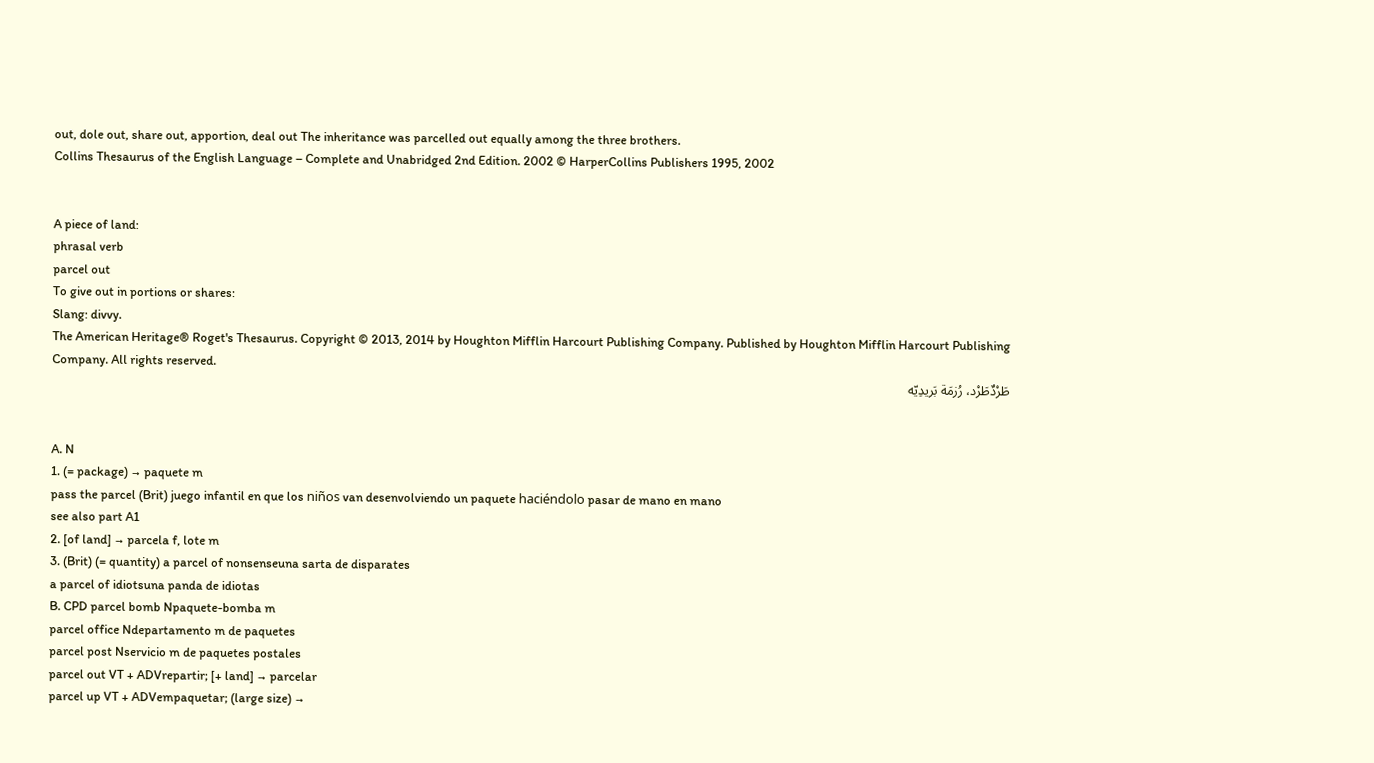out, dole out, share out, apportion, deal out The inheritance was parcelled out equally among the three brothers.
Collins Thesaurus of the English Language – Complete and Unabridged 2nd Edition. 2002 © HarperCollins Publishers 1995, 2002


A piece of land:
phrasal verb
parcel out
To give out in portions or shares:
Slang: divvy.
The American Heritage® Roget's Thesaurus. Copyright © 2013, 2014 by Houghton Mifflin Harcourt Publishing Company. Published by Houghton Mifflin Harcourt Publishing Company. All rights reserved.
طَرْدٌطَرْد، رُزمَة بَريدِيّه


A. N
1. (= package) → paquete m
pass the parcel (Brit) juego infantil en que los niños van desenvolviendo un paquete haciéndolo pasar de mano en mano
see also part A1
2. [of land] → parcela f, lote m
3. (Brit) (= quantity) a parcel of nonsenseuna sarta de disparates
a parcel of idiotsuna panda de idiotas
B. CPD parcel bomb Npaquete-bomba m
parcel office Ndepartamento m de paquetes
parcel post Nservicio m de paquetes postales
parcel out VT + ADVrepartir; [+ land] → parcelar
parcel up VT + ADVempaquetar; (large size) →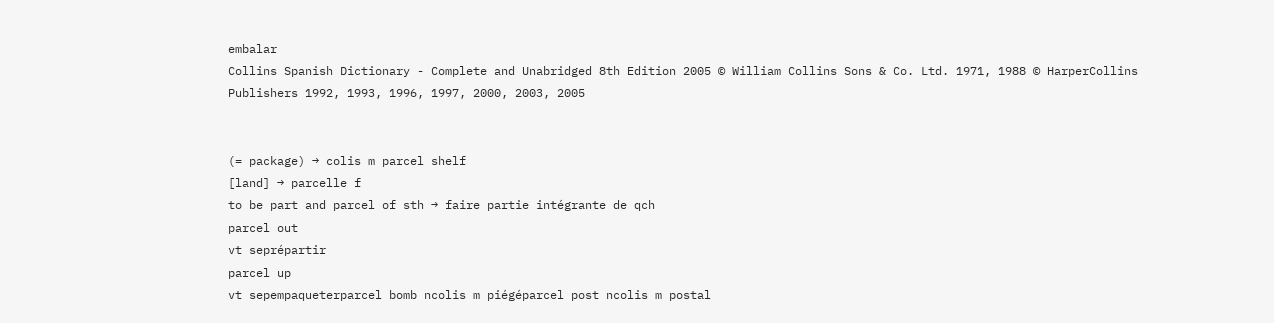embalar
Collins Spanish Dictionary - Complete and Unabridged 8th Edition 2005 © William Collins Sons & Co. Ltd. 1971, 1988 © HarperCollins Publishers 1992, 1993, 1996, 1997, 2000, 2003, 2005


(= package) → colis m parcel shelf
[land] → parcelle f
to be part and parcel of sth → faire partie intégrante de qch
parcel out
vt seprépartir
parcel up
vt sepempaqueterparcel bomb ncolis m piégéparcel post ncolis m postal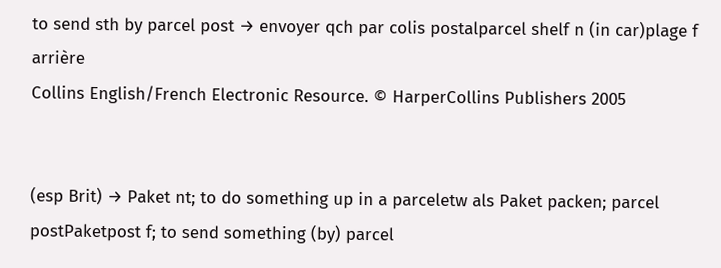to send sth by parcel post → envoyer qch par colis postalparcel shelf n (in car)plage f arrière
Collins English/French Electronic Resource. © HarperCollins Publishers 2005


(esp Brit) → Paket nt; to do something up in a parceletw als Paket packen; parcel postPaketpost f; to send something (by) parcel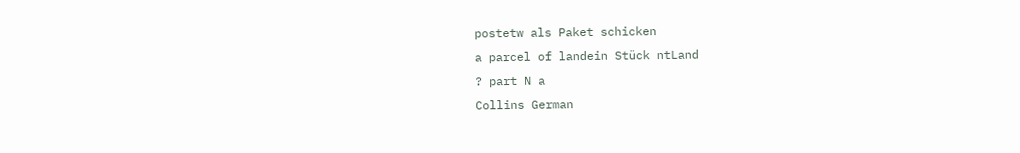postetw als Paket schicken
a parcel of landein Stück ntLand
? part N a
Collins German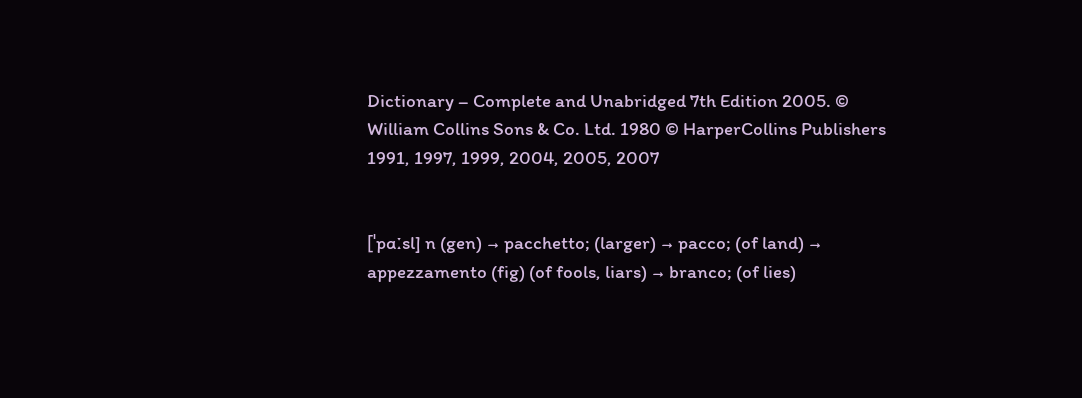Dictionary – Complete and Unabridged 7th Edition 2005. © William Collins Sons & Co. Ltd. 1980 © HarperCollins Publishers 1991, 1997, 1999, 2004, 2005, 2007


[ˈpɑːsl] n (gen) → pacchetto; (larger) → pacco; (of land) → appezzamento (fig) (of fools, liars) → branco; (of lies)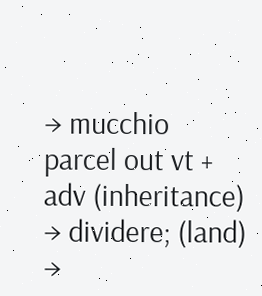→ mucchio
parcel out vt + adv (inheritance) → dividere; (land) →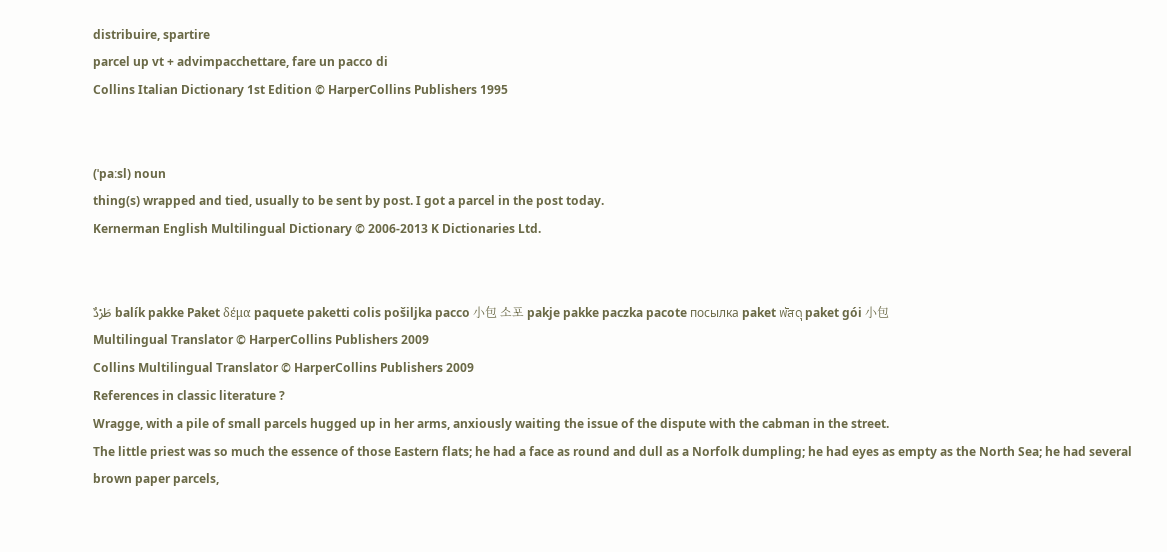distribuire, spartire
parcel up vt + advimpacchettare, fare un pacco di
Collins Italian Dictionary 1st Edition © HarperCollins Publishers 1995


(ˈpaːsl) noun
thing(s) wrapped and tied, usually to be sent by post. I got a parcel in the post today.
Kernerman English Multilingual Dictionary © 2006-2013 K Dictionaries Ltd.


طَرْدٌ balík pakke Paket δέμα paquete paketti colis pošiljka pacco 小包 소포 pakje pakke paczka pacote посылка paket พัสดุ paket gói 小包
Multilingual Translator © HarperCollins Publishers 2009
Collins Multilingual Translator © HarperCollins Publishers 2009
References in classic literature ?
Wragge, with a pile of small parcels hugged up in her arms, anxiously waiting the issue of the dispute with the cabman in the street.
The little priest was so much the essence of those Eastern flats; he had a face as round and dull as a Norfolk dumpling; he had eyes as empty as the North Sea; he had several brown paper parcels,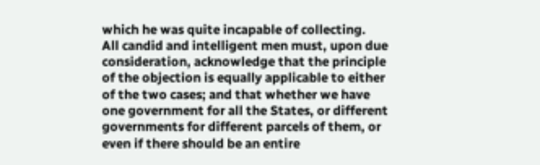which he was quite incapable of collecting.
All candid and intelligent men must, upon due consideration, acknowledge that the principle of the objection is equally applicable to either of the two cases; and that whether we have one government for all the States, or different governments for different parcels of them, or even if there should be an entire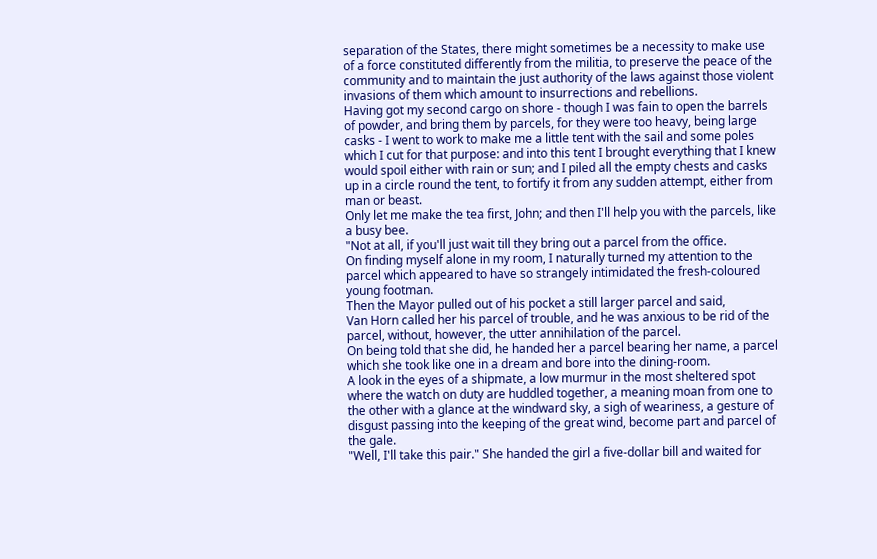separation of the States, there might sometimes be a necessity to make use of a force constituted differently from the militia, to preserve the peace of the community and to maintain the just authority of the laws against those violent invasions of them which amount to insurrections and rebellions.
Having got my second cargo on shore - though I was fain to open the barrels of powder, and bring them by parcels, for they were too heavy, being large casks - I went to work to make me a little tent with the sail and some poles which I cut for that purpose: and into this tent I brought everything that I knew would spoil either with rain or sun; and I piled all the empty chests and casks up in a circle round the tent, to fortify it from any sudden attempt, either from man or beast.
Only let me make the tea first, John; and then I'll help you with the parcels, like a busy bee.
"Not at all, if you'll just wait till they bring out a parcel from the office.
On finding myself alone in my room, I naturally turned my attention to the parcel which appeared to have so strangely intimidated the fresh-coloured young footman.
Then the Mayor pulled out of his pocket a still larger parcel and said,
Van Horn called her his parcel of trouble, and he was anxious to be rid of the parcel, without, however, the utter annihilation of the parcel.
On being told that she did, he handed her a parcel bearing her name, a parcel which she took like one in a dream and bore into the dining-room.
A look in the eyes of a shipmate, a low murmur in the most sheltered spot where the watch on duty are huddled together, a meaning moan from one to the other with a glance at the windward sky, a sigh of weariness, a gesture of disgust passing into the keeping of the great wind, become part and parcel of the gale.
"Well, I'll take this pair." She handed the girl a five-dollar bill and waited for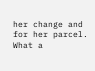her change and for her parcel. What a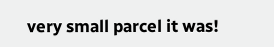very small parcel it was!